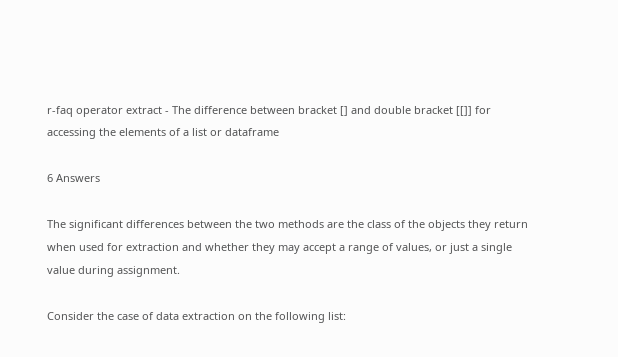r-faq operator extract - The difference between bracket [] and double bracket [[]] for accessing the elements of a list or dataframe

6 Answers

The significant differences between the two methods are the class of the objects they return when used for extraction and whether they may accept a range of values, or just a single value during assignment.

Consider the case of data extraction on the following list: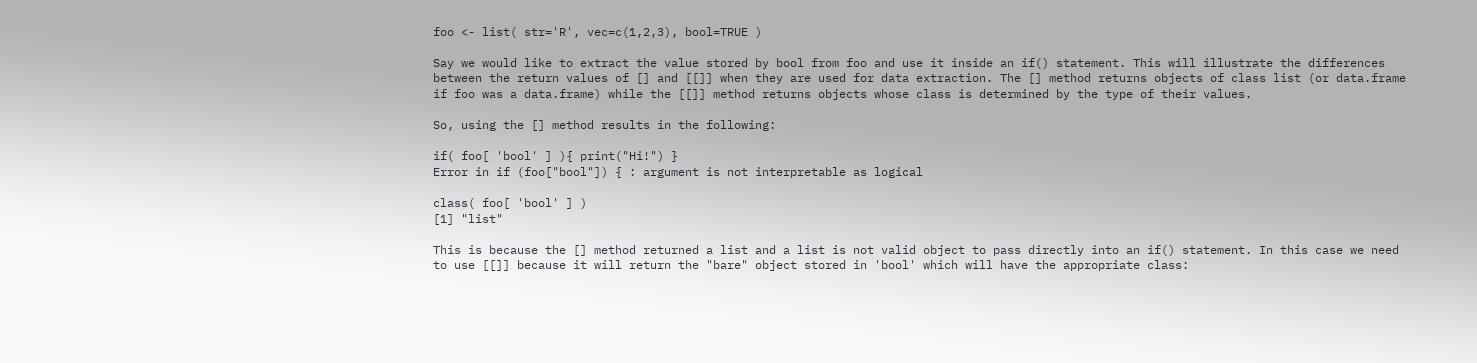foo <- list( str='R', vec=c(1,2,3), bool=TRUE )

Say we would like to extract the value stored by bool from foo and use it inside an if() statement. This will illustrate the differences between the return values of [] and [[]] when they are used for data extraction. The [] method returns objects of class list (or data.frame if foo was a data.frame) while the [[]] method returns objects whose class is determined by the type of their values.

So, using the [] method results in the following:

if( foo[ 'bool' ] ){ print("Hi!") }
Error in if (foo["bool"]) { : argument is not interpretable as logical

class( foo[ 'bool' ] )
[1] "list"

This is because the [] method returned a list and a list is not valid object to pass directly into an if() statement. In this case we need to use [[]] because it will return the "bare" object stored in 'bool' which will have the appropriate class: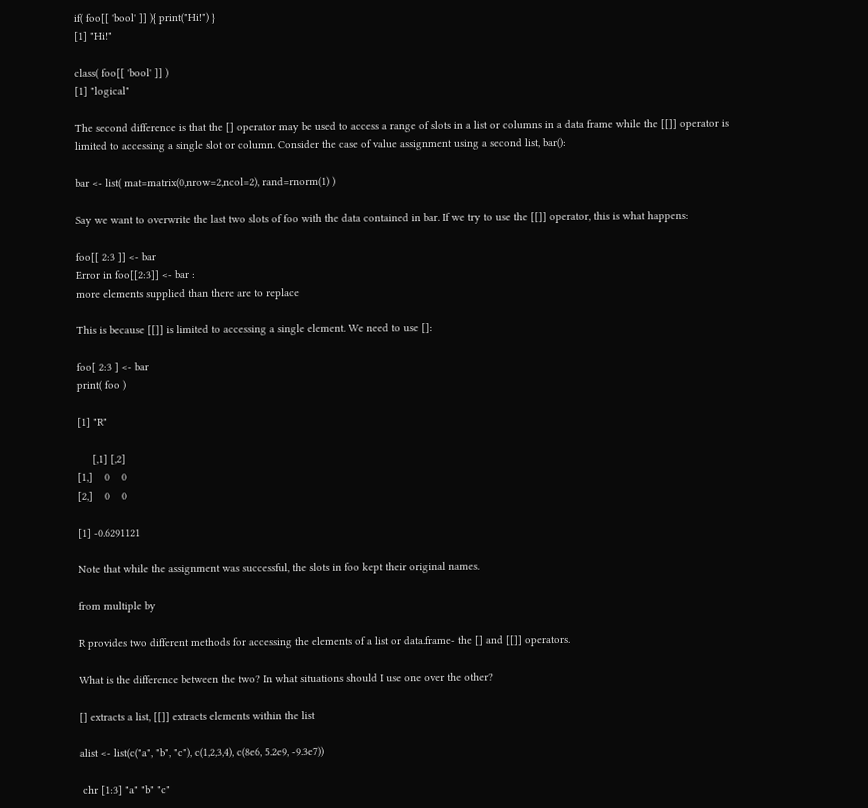if( foo[[ 'bool' ]] ){ print("Hi!") }
[1] "Hi!"

class( foo[[ 'bool' ]] )
[1] "logical"

The second difference is that the [] operator may be used to access a range of slots in a list or columns in a data frame while the [[]] operator is limited to accessing a single slot or column. Consider the case of value assignment using a second list, bar():

bar <- list( mat=matrix(0,nrow=2,ncol=2), rand=rnorm(1) )

Say we want to overwrite the last two slots of foo with the data contained in bar. If we try to use the [[]] operator, this is what happens:

foo[[ 2:3 ]] <- bar
Error in foo[[2:3]] <- bar :
more elements supplied than there are to replace

This is because [[]] is limited to accessing a single element. We need to use []:

foo[ 2:3 ] <- bar
print( foo )

[1] "R"

     [,1] [,2]
[1,]    0    0
[2,]    0    0

[1] -0.6291121

Note that while the assignment was successful, the slots in foo kept their original names.

from multiple by

R provides two different methods for accessing the elements of a list or data.frame- the [] and [[]] operators.

What is the difference between the two? In what situations should I use one over the other?

[] extracts a list, [[]] extracts elements within the list

alist <- list(c("a", "b", "c"), c(1,2,3,4), c(8e6, 5.2e9, -9.3e7))

 chr [1:3] "a" "b" "c"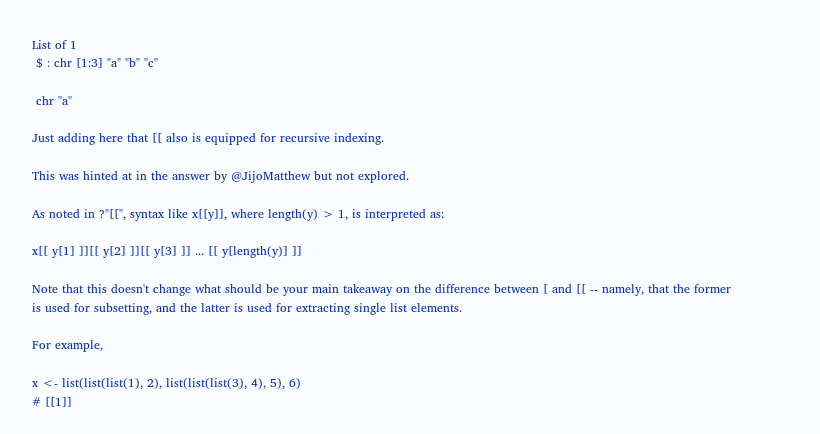List of 1
 $ : chr [1:3] "a" "b" "c"

 chr "a"

Just adding here that [[ also is equipped for recursive indexing.

This was hinted at in the answer by @JijoMatthew but not explored.

As noted in ?"[[", syntax like x[[y]], where length(y) > 1, is interpreted as:

x[[ y[1] ]][[ y[2] ]][[ y[3] ]] ... [[ y[length(y)] ]]

Note that this doesn't change what should be your main takeaway on the difference between [ and [[ -- namely, that the former is used for subsetting, and the latter is used for extracting single list elements.

For example,

x <- list(list(list(1), 2), list(list(list(3), 4), 5), 6)
# [[1]]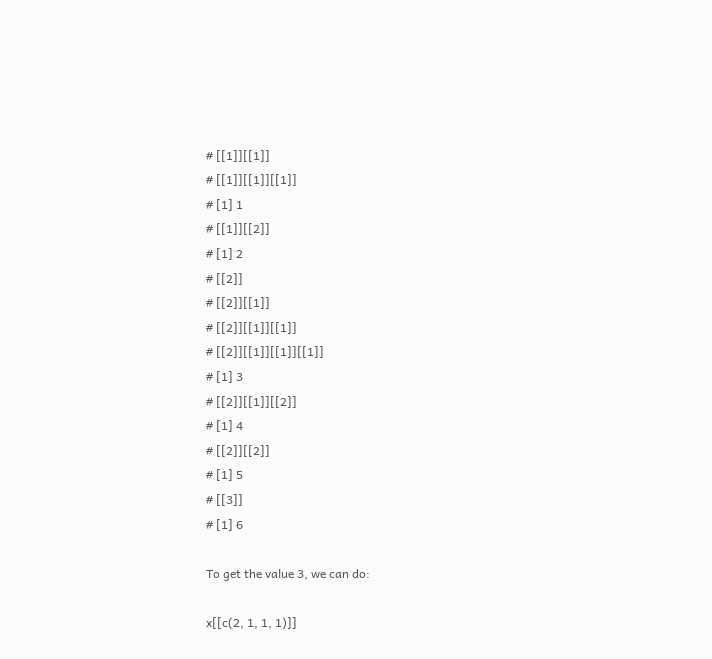# [[1]][[1]]
# [[1]][[1]][[1]]
# [1] 1
# [[1]][[2]]
# [1] 2
# [[2]]
# [[2]][[1]]
# [[2]][[1]][[1]]
# [[2]][[1]][[1]][[1]]
# [1] 3
# [[2]][[1]][[2]]
# [1] 4
# [[2]][[2]]
# [1] 5
# [[3]]
# [1] 6

To get the value 3, we can do:

x[[c(2, 1, 1, 1)]]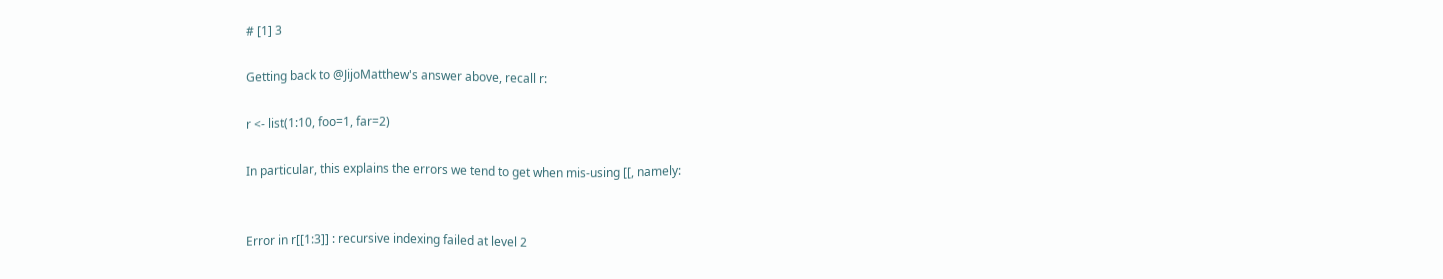# [1] 3

Getting back to @JijoMatthew's answer above, recall r:

r <- list(1:10, foo=1, far=2)

In particular, this explains the errors we tend to get when mis-using [[, namely:


Error in r[[1:3]] : recursive indexing failed at level 2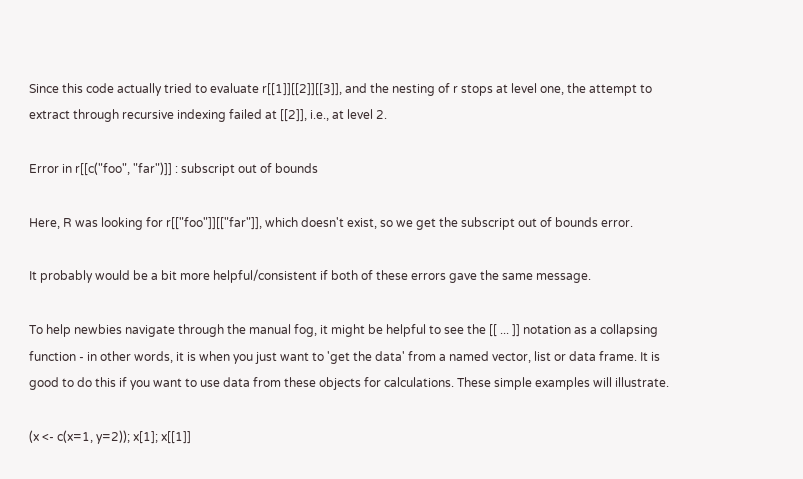Since this code actually tried to evaluate r[[1]][[2]][[3]], and the nesting of r stops at level one, the attempt to extract through recursive indexing failed at [[2]], i.e., at level 2.

Error in r[[c("foo", "far")]] : subscript out of bounds

Here, R was looking for r[["foo"]][["far"]], which doesn't exist, so we get the subscript out of bounds error.

It probably would be a bit more helpful/consistent if both of these errors gave the same message.

To help newbies navigate through the manual fog, it might be helpful to see the [[ ... ]] notation as a collapsing function - in other words, it is when you just want to 'get the data' from a named vector, list or data frame. It is good to do this if you want to use data from these objects for calculations. These simple examples will illustrate.

(x <- c(x=1, y=2)); x[1]; x[[1]]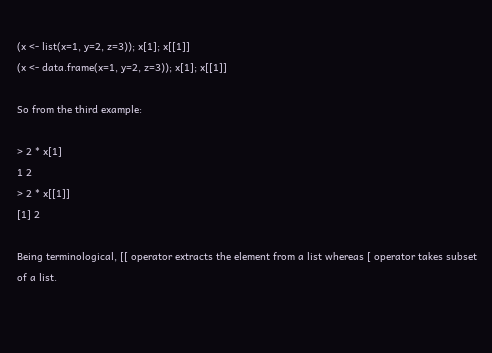(x <- list(x=1, y=2, z=3)); x[1]; x[[1]]
(x <- data.frame(x=1, y=2, z=3)); x[1]; x[[1]]

So from the third example:

> 2 * x[1]
1 2
> 2 * x[[1]]
[1] 2

Being terminological, [[ operator extracts the element from a list whereas [ operator takes subset of a list.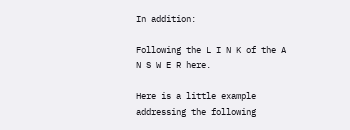In addition:

Following the L I N K of the A N S W E R here.

Here is a little example addressing the following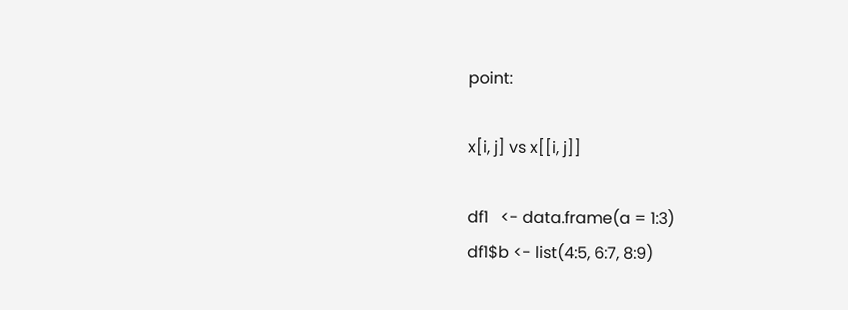point:

x[i, j] vs x[[i, j]]

df1   <- data.frame(a = 1:3)
df1$b <- list(4:5, 6:7, 8:9)